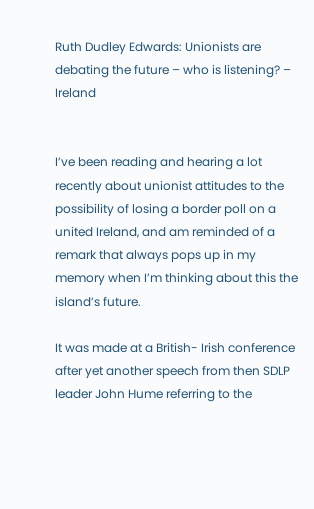Ruth Dudley Edwards: Unionists are debating the future – who is listening? – Ireland


I’ve been reading and hearing a lot recently about unionist attitudes to the possibility of losing a border poll on a united Ireland, and am reminded of a remark that always pops up in my memory when I’m thinking about this the island’s future.

It was made at a British- Irish conference after yet another speech from then SDLP leader John Hume referring to the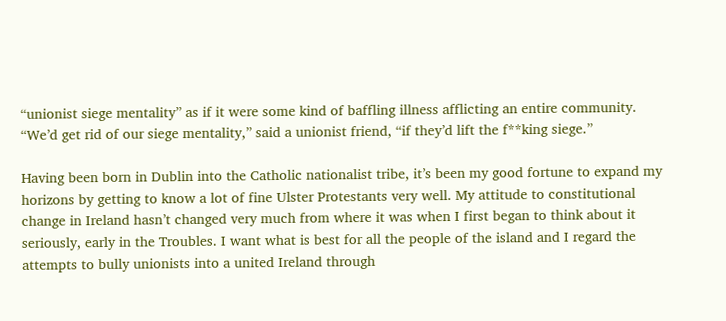“unionist siege mentality” as if it were some kind of baffling illness afflicting an entire community. “We’d get rid of our siege mentality,” said a unionist friend, “if they’d lift the f**king siege.”

Having been born in Dublin into the Catholic nationalist tribe, it’s been my good fortune to expand my horizons by getting to know a lot of fine Ulster Protestants very well. My attitude to constitutional change in Ireland hasn’t changed very much from where it was when I first began to think about it seriously, early in the Troubles. I want what is best for all the people of the island and I regard the attempts to bully unionists into a united Ireland through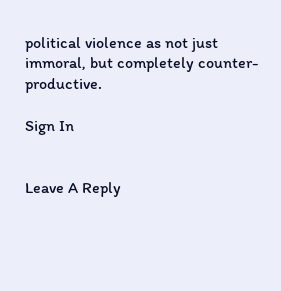political violence as not just immoral, but completely counter-productive.

Sign In


Leave A Reply